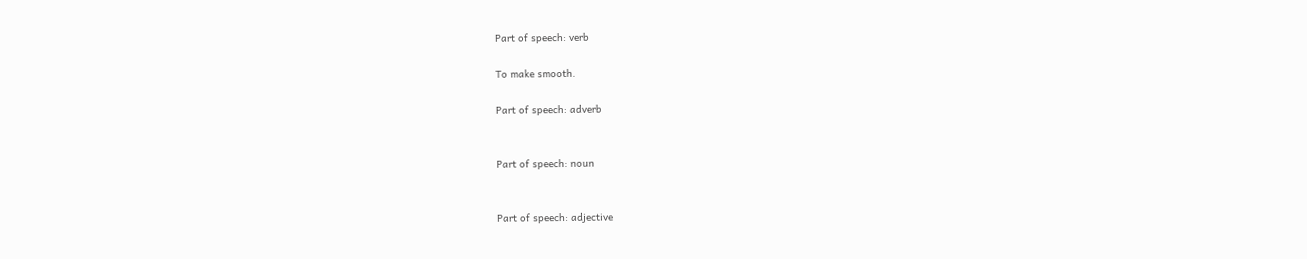Part of speech: verb

To make smooth.

Part of speech: adverb


Part of speech: noun


Part of speech: adjective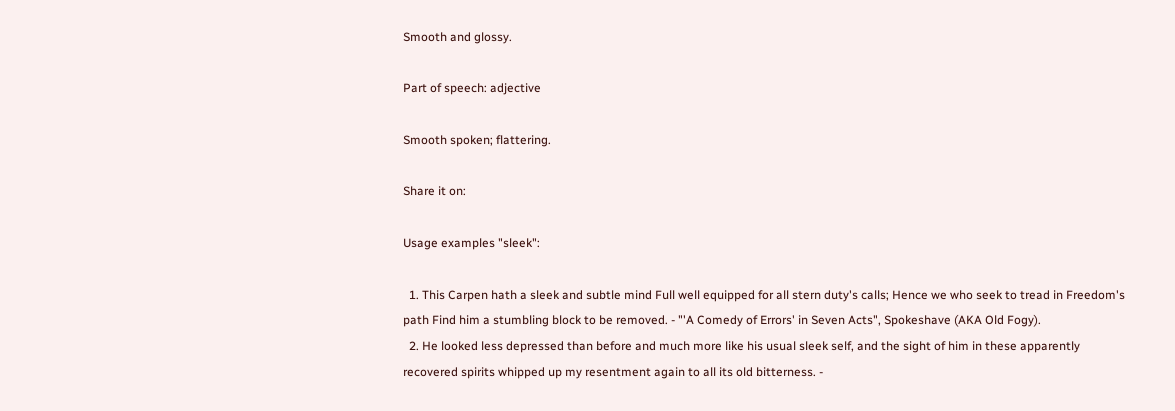Smooth and glossy.

Part of speech: adjective

Smooth spoken; flattering.

Share it on:

Usage examples "sleek":

  1. This Carpen hath a sleek and subtle mind Full well equipped for all stern duty's calls; Hence we who seek to tread in Freedom's path Find him a stumbling block to be removed. - "'A Comedy of Errors' in Seven Acts", Spokeshave (AKA Old Fogy).
  2. He looked less depressed than before and much more like his usual sleek self, and the sight of him in these apparently recovered spirits whipped up my resentment again to all its old bitterness. -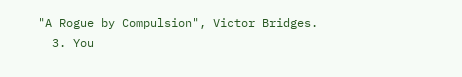"A Rogue by Compulsion", Victor Bridges.
  3. You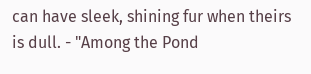can have sleek, shining fur when theirs is dull. - "Among the Pond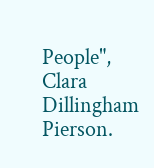People", Clara Dillingham Pierson.